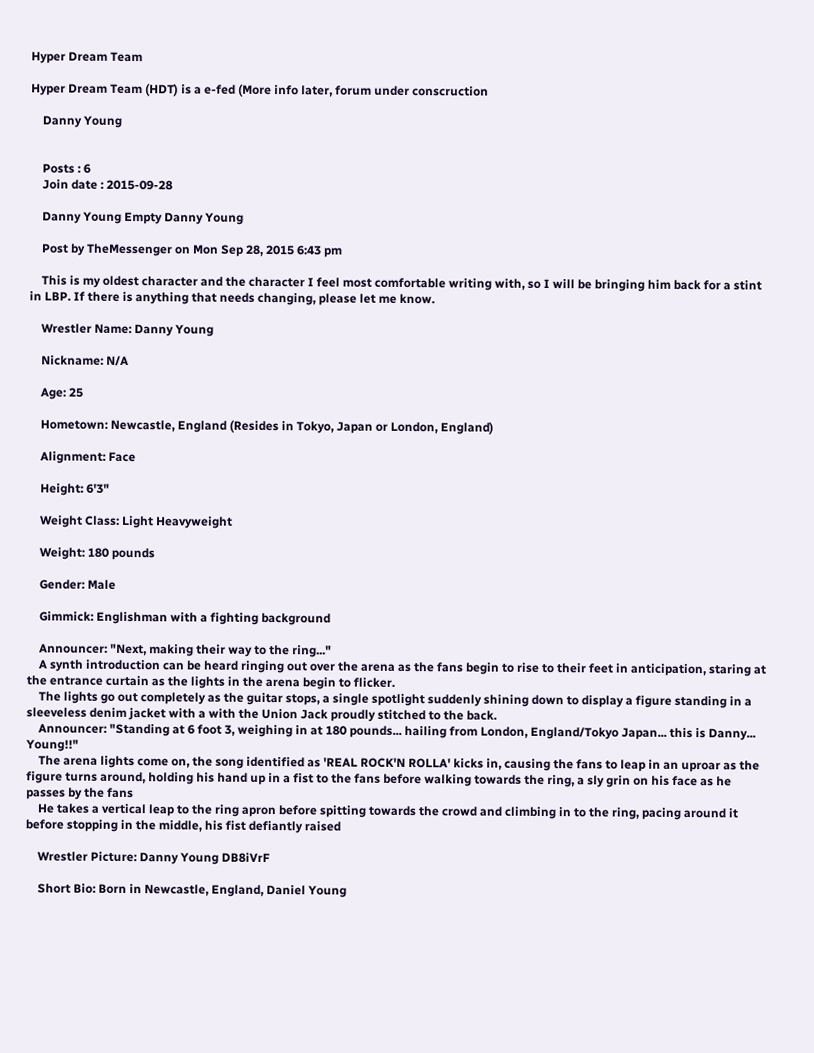Hyper Dream Team

Hyper Dream Team (HDT) is a e-fed (More info later, forum under conscruction

    Danny Young


    Posts : 6
    Join date : 2015-09-28

    Danny Young Empty Danny Young

    Post by TheMessenger on Mon Sep 28, 2015 6:43 pm

    This is my oldest character and the character I feel most comfortable writing with, so I will be bringing him back for a stint in LBP. If there is anything that needs changing, please let me know.

    Wrestler Name: Danny Young

    Nickname: N/A

    Age: 25

    Hometown: Newcastle, England (Resides in Tokyo, Japan or London, England)

    Alignment: Face

    Height: 6'3"

    Weight Class: Light Heavyweight

    Weight: 180 pounds

    Gender: Male

    Gimmick: Englishman with a fighting background

    Announcer: "Next, making their way to the ring..."
    A synth introduction can be heard ringing out over the arena as the fans begin to rise to their feet in anticipation, staring at the entrance curtain as the lights in the arena begin to flicker.
    The lights go out completely as the guitar stops, a single spotlight suddenly shining down to display a figure standing in a sleeveless denim jacket with a with the Union Jack proudly stitched to the back.
    Announcer: "Standing at 6 foot 3, weighing in at 180 pounds... hailing from London, England/Tokyo Japan... this is Danny... Young!!"
    The arena lights come on, the song identified as 'REAL ROCK'N ROLLA' kicks in, causing the fans to leap in an uproar as the figure turns around, holding his hand up in a fist to the fans before walking towards the ring, a sly grin on his face as he passes by the fans
    He takes a vertical leap to the ring apron before spitting towards the crowd and climbing in to the ring, pacing around it before stopping in the middle, his fist defiantly raised

    Wrestler Picture: Danny Young DB8iVrF

    Short Bio: Born in Newcastle, England, Daniel Young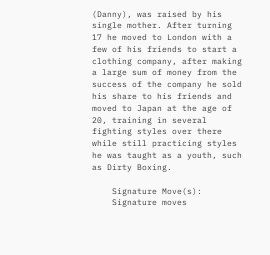(Danny), was raised by his single mother. After turning 17 he moved to London with a few of his friends to start a clothing company, after making a large sum of money from the success of the company he sold his share to his friends and moved to Japan at the age of 20, training in several fighting styles over there while still practicing styles he was taught as a youth, such as Dirty Boxing.

    Signature Move(s):
    Signature moves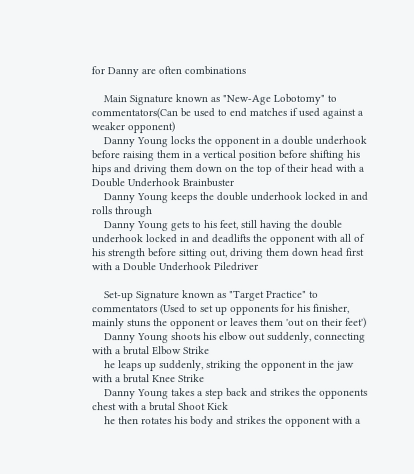for Danny are often combinations

    Main Signature known as "New-Age Lobotomy" to commentators(Can be used to end matches if used against a weaker opponent)
    Danny Young locks the opponent in a double underhook before raising them in a vertical position before shifting his hips and driving them down on the top of their head with a Double Underhook Brainbuster
    Danny Young keeps the double underhook locked in and rolls through
    Danny Young gets to his feet, still having the double underhook locked in and deadlifts the opponent with all of his strength before sitting out, driving them down head first with a Double Underhook Piledriver

    Set-up Signature known as "Target Practice" to commentators (Used to set up opponents for his finisher, mainly stuns the opponent or leaves them 'out on their feet')
    Danny Young shoots his elbow out suddenly, connecting with a brutal Elbow Strike
    he leaps up suddenly, striking the opponent in the jaw with a brutal Knee Strike
    Danny Young takes a step back and strikes the opponents chest with a brutal Shoot Kick
    he then rotates his body and strikes the opponent with a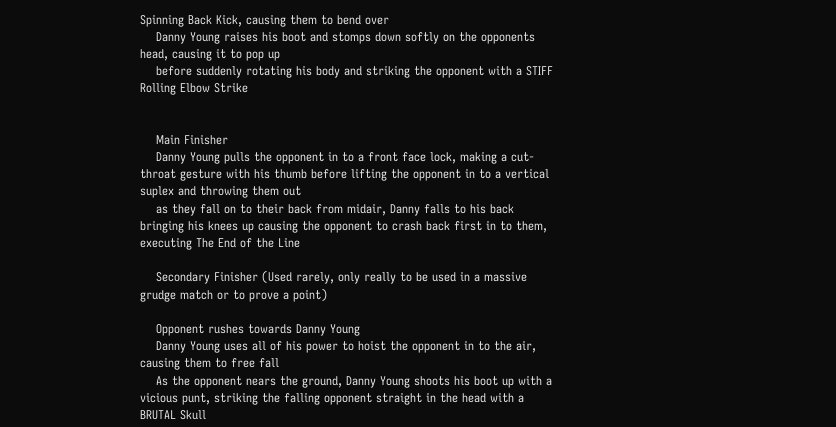Spinning Back Kick, causing them to bend over
    Danny Young raises his boot and stomps down softly on the opponents head, causing it to pop up
    before suddenly rotating his body and striking the opponent with a STIFF Rolling Elbow Strike


    Main Finisher
    Danny Young pulls the opponent in to a front face lock, making a cut-throat gesture with his thumb before lifting the opponent in to a vertical suplex and throwing them out
    as they fall on to their back from midair, Danny falls to his back bringing his knees up causing the opponent to crash back first in to them, executing The End of the Line

    Secondary Finisher (Used rarely, only really to be used in a massive grudge match or to prove a point)

    Opponent rushes towards Danny Young
    Danny Young uses all of his power to hoist the opponent in to the air, causing them to free fall
    As the opponent nears the ground, Danny Young shoots his boot up with a vicious punt, striking the falling opponent straight in the head with a BRUTAL Skull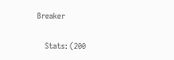Breaker

    Stats: (200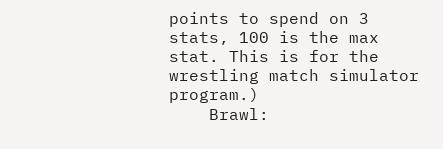points to spend on 3 stats, 100 is the max stat. This is for the wrestling match simulator program.)
    Brawl: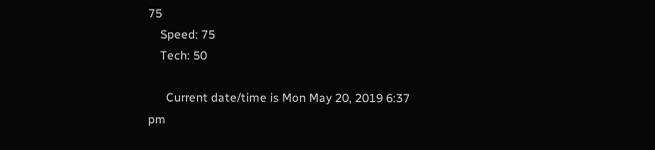75
    Speed: 75
    Tech: 50

      Current date/time is Mon May 20, 2019 6:37 pm